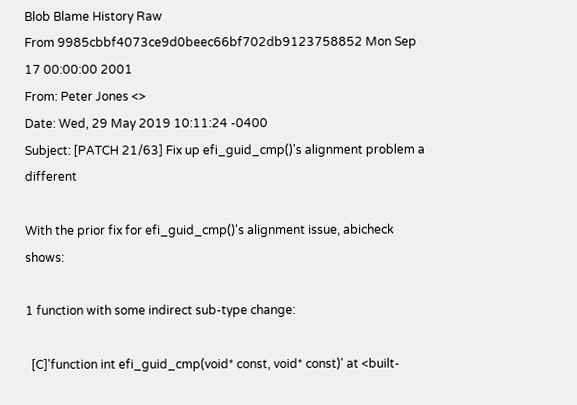Blob Blame History Raw
From 9985cbbf4073ce9d0beec66bf702db9123758852 Mon Sep 17 00:00:00 2001
From: Peter Jones <>
Date: Wed, 29 May 2019 10:11:24 -0400
Subject: [PATCH 21/63] Fix up efi_guid_cmp()'s alignment problem a different

With the prior fix for efi_guid_cmp()'s alignment issue, abicheck shows:

1 function with some indirect sub-type change:

  [C]'function int efi_guid_cmp(void* const, void* const)' at <built-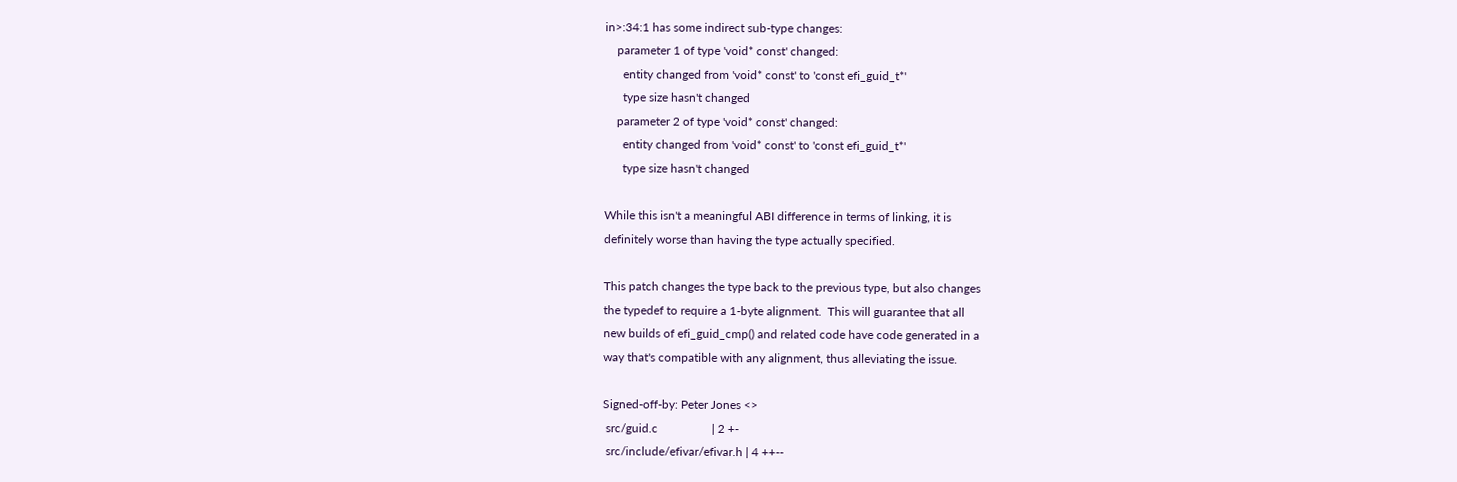in>:34:1 has some indirect sub-type changes:
    parameter 1 of type 'void* const' changed:
      entity changed from 'void* const' to 'const efi_guid_t*'
      type size hasn't changed
    parameter 2 of type 'void* const' changed:
      entity changed from 'void* const' to 'const efi_guid_t*'
      type size hasn't changed

While this isn't a meaningful ABI difference in terms of linking, it is
definitely worse than having the type actually specified.

This patch changes the type back to the previous type, but also changes
the typedef to require a 1-byte alignment.  This will guarantee that all
new builds of efi_guid_cmp() and related code have code generated in a
way that's compatible with any alignment, thus alleviating the issue.

Signed-off-by: Peter Jones <>
 src/guid.c                  | 2 +-
 src/include/efivar/efivar.h | 4 ++--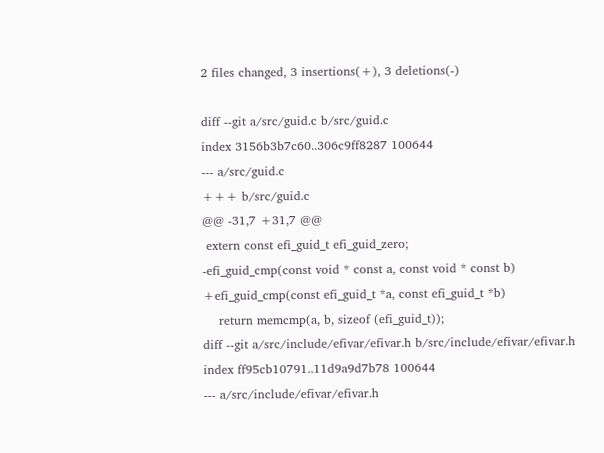2 files changed, 3 insertions(+), 3 deletions(-)

diff --git a/src/guid.c b/src/guid.c
index 3156b3b7c60..306c9ff8287 100644
--- a/src/guid.c
+++ b/src/guid.c
@@ -31,7 +31,7 @@
 extern const efi_guid_t efi_guid_zero;
-efi_guid_cmp(const void * const a, const void * const b)
+efi_guid_cmp(const efi_guid_t *a, const efi_guid_t *b)
    return memcmp(a, b, sizeof (efi_guid_t));
diff --git a/src/include/efivar/efivar.h b/src/include/efivar/efivar.h
index ff95cb10791..11d9a9d7b78 100644
--- a/src/include/efivar/efivar.h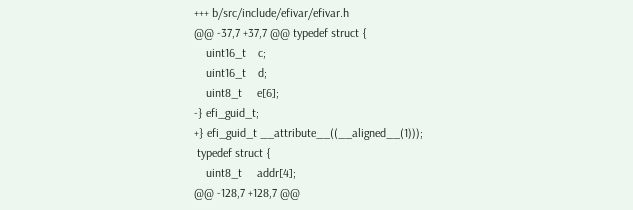+++ b/src/include/efivar/efivar.h
@@ -37,7 +37,7 @@ typedef struct {
    uint16_t    c;
    uint16_t    d;
    uint8_t     e[6];
-} efi_guid_t;
+} efi_guid_t __attribute__((__aligned__(1)));
 typedef struct {
    uint8_t     addr[4];
@@ -128,7 +128,7 @@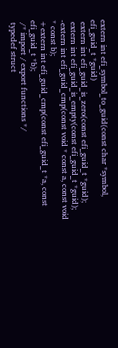extern int efi_symbol_to_guid(const char *symbol, efi_guid_t *guid)
 extern int efi_guid_is_zero(const efi_guid_t *guid);
 extern int efi_guid_is_empty(const efi_guid_t *guid);
-extern int efi_guid_cmp(const void * const a, const void * const b);
+extern int efi_guid_cmp(const efi_guid_t *a, const efi_guid_t *b);
 /* import / export functions */
 typedef struct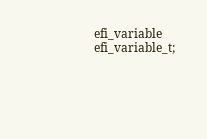efi_variable efi_variable_t;